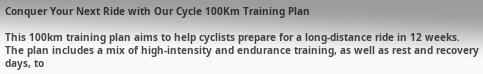Conquer Your Next Ride with Our Cycle 100Km Training Plan

This 100km training plan aims to help cyclists prepare for a long-distance ride in 12 weeks. The plan includes a mix of high-intensity and endurance training, as well as rest and recovery days, to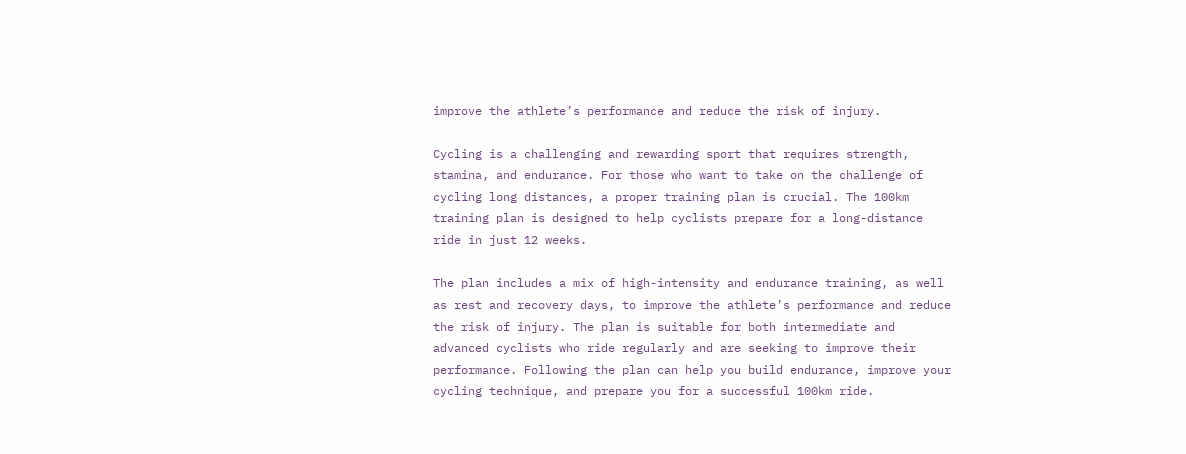improve the athlete’s performance and reduce the risk of injury.

Cycling is a challenging and rewarding sport that requires strength, stamina, and endurance. For those who want to take on the challenge of cycling long distances, a proper training plan is crucial. The 100km training plan is designed to help cyclists prepare for a long-distance ride in just 12 weeks.

The plan includes a mix of high-intensity and endurance training, as well as rest and recovery days, to improve the athlete’s performance and reduce the risk of injury. The plan is suitable for both intermediate and advanced cyclists who ride regularly and are seeking to improve their performance. Following the plan can help you build endurance, improve your cycling technique, and prepare you for a successful 100km ride.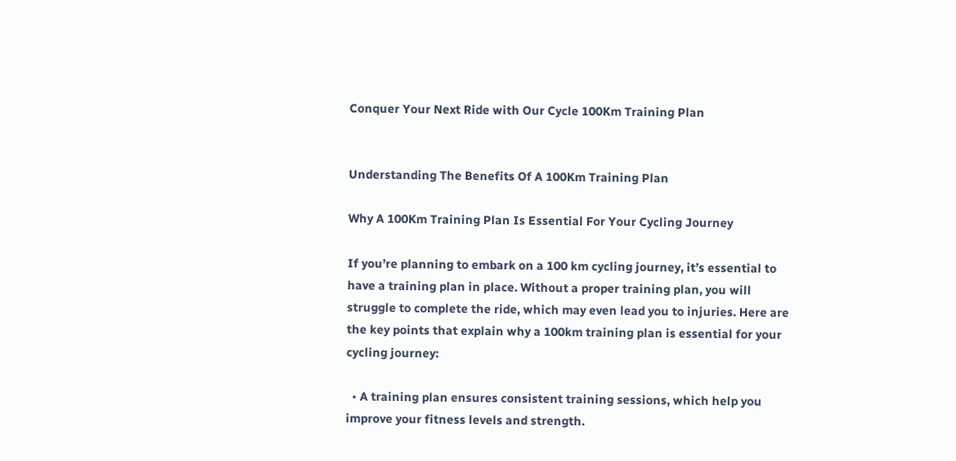Conquer Your Next Ride with Our Cycle 100Km Training Plan


Understanding The Benefits Of A 100Km Training Plan

Why A 100Km Training Plan Is Essential For Your Cycling Journey

If you’re planning to embark on a 100 km cycling journey, it’s essential to have a training plan in place. Without a proper training plan, you will struggle to complete the ride, which may even lead you to injuries. Here are the key points that explain why a 100km training plan is essential for your cycling journey:

  • A training plan ensures consistent training sessions, which help you improve your fitness levels and strength.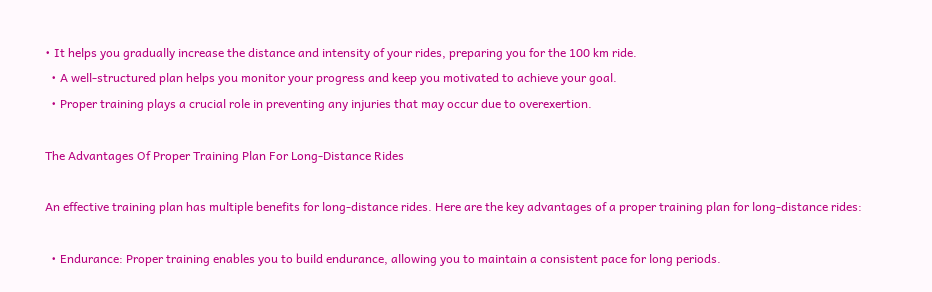• It helps you gradually increase the distance and intensity of your rides, preparing you for the 100 km ride.
  • A well-structured plan helps you monitor your progress and keep you motivated to achieve your goal.
  • Proper training plays a crucial role in preventing any injuries that may occur due to overexertion.

The Advantages Of Proper Training Plan For Long-Distance Rides

An effective training plan has multiple benefits for long-distance rides. Here are the key advantages of a proper training plan for long-distance rides:

  • Endurance: Proper training enables you to build endurance, allowing you to maintain a consistent pace for long periods.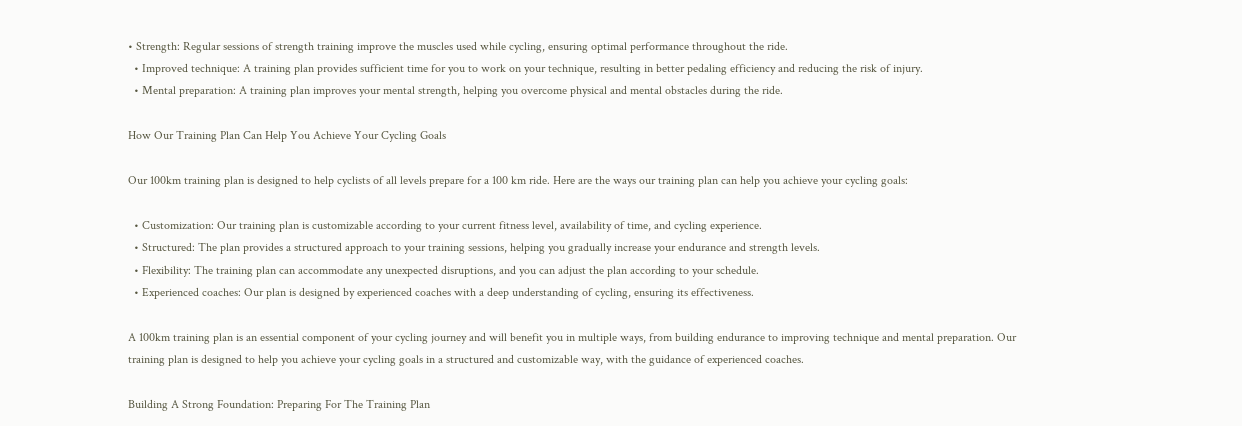• Strength: Regular sessions of strength training improve the muscles used while cycling, ensuring optimal performance throughout the ride.
  • Improved technique: A training plan provides sufficient time for you to work on your technique, resulting in better pedaling efficiency and reducing the risk of injury.
  • Mental preparation: A training plan improves your mental strength, helping you overcome physical and mental obstacles during the ride.

How Our Training Plan Can Help You Achieve Your Cycling Goals

Our 100km training plan is designed to help cyclists of all levels prepare for a 100 km ride. Here are the ways our training plan can help you achieve your cycling goals:

  • Customization: Our training plan is customizable according to your current fitness level, availability of time, and cycling experience.
  • Structured: The plan provides a structured approach to your training sessions, helping you gradually increase your endurance and strength levels.
  • Flexibility: The training plan can accommodate any unexpected disruptions, and you can adjust the plan according to your schedule.
  • Experienced coaches: Our plan is designed by experienced coaches with a deep understanding of cycling, ensuring its effectiveness.

A 100km training plan is an essential component of your cycling journey and will benefit you in multiple ways, from building endurance to improving technique and mental preparation. Our training plan is designed to help you achieve your cycling goals in a structured and customizable way, with the guidance of experienced coaches.

Building A Strong Foundation: Preparing For The Training Plan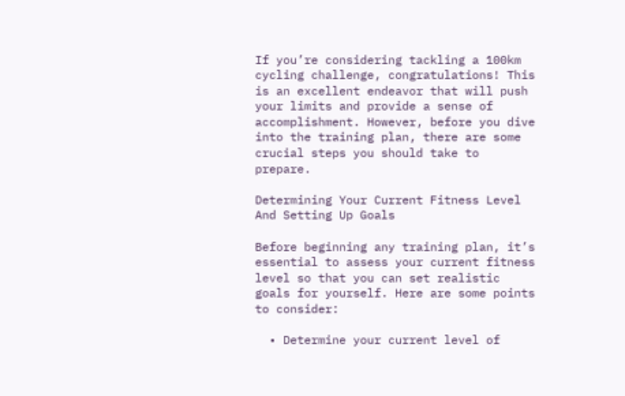If you’re considering tackling a 100km cycling challenge, congratulations! This is an excellent endeavor that will push your limits and provide a sense of accomplishment. However, before you dive into the training plan, there are some crucial steps you should take to prepare.

Determining Your Current Fitness Level And Setting Up Goals

Before beginning any training plan, it’s essential to assess your current fitness level so that you can set realistic goals for yourself. Here are some points to consider:

  • Determine your current level of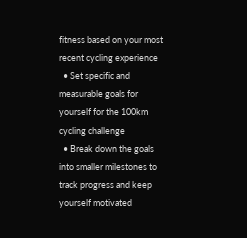fitness based on your most recent cycling experience
  • Set specific and measurable goals for yourself for the 100km cycling challenge
  • Break down the goals into smaller milestones to track progress and keep yourself motivated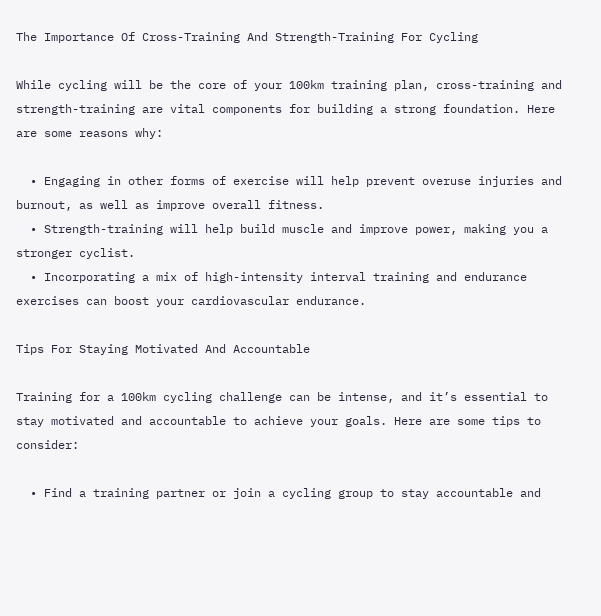The Importance Of Cross-Training And Strength-Training For Cycling

While cycling will be the core of your 100km training plan, cross-training and strength-training are vital components for building a strong foundation. Here are some reasons why:

  • Engaging in other forms of exercise will help prevent overuse injuries and burnout, as well as improve overall fitness.
  • Strength-training will help build muscle and improve power, making you a stronger cyclist.
  • Incorporating a mix of high-intensity interval training and endurance exercises can boost your cardiovascular endurance.

Tips For Staying Motivated And Accountable

Training for a 100km cycling challenge can be intense, and it’s essential to stay motivated and accountable to achieve your goals. Here are some tips to consider:

  • Find a training partner or join a cycling group to stay accountable and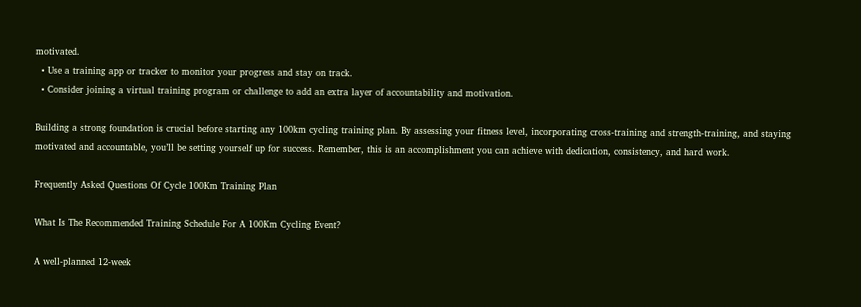motivated.
  • Use a training app or tracker to monitor your progress and stay on track.
  • Consider joining a virtual training program or challenge to add an extra layer of accountability and motivation.

Building a strong foundation is crucial before starting any 100km cycling training plan. By assessing your fitness level, incorporating cross-training and strength-training, and staying motivated and accountable, you’ll be setting yourself up for success. Remember, this is an accomplishment you can achieve with dedication, consistency, and hard work.

Frequently Asked Questions Of Cycle 100Km Training Plan

What Is The Recommended Training Schedule For A 100Km Cycling Event?

A well-planned 12-week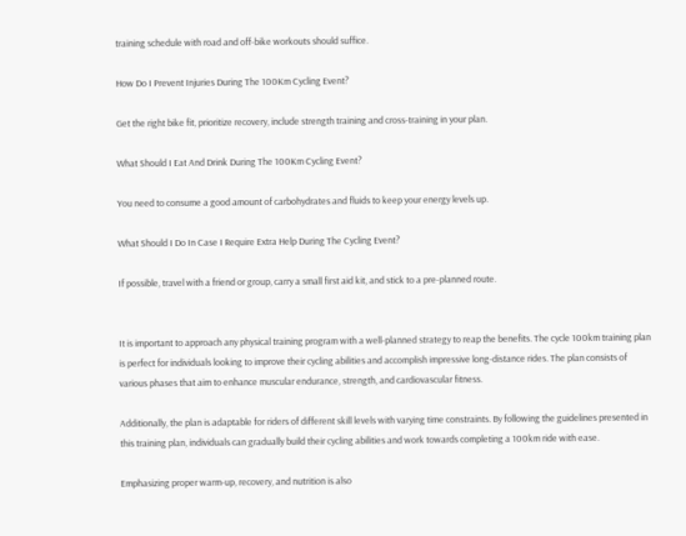training schedule with road and off-bike workouts should suffice.

How Do I Prevent Injuries During The 100Km Cycling Event?

Get the right bike fit, prioritize recovery, include strength training and cross-training in your plan.

What Should I Eat And Drink During The 100Km Cycling Event?

You need to consume a good amount of carbohydrates and fluids to keep your energy levels up.

What Should I Do In Case I Require Extra Help During The Cycling Event?

If possible, travel with a friend or group, carry a small first aid kit, and stick to a pre-planned route.


It is important to approach any physical training program with a well-planned strategy to reap the benefits. The cycle 100km training plan is perfect for individuals looking to improve their cycling abilities and accomplish impressive long-distance rides. The plan consists of various phases that aim to enhance muscular endurance, strength, and cardiovascular fitness.

Additionally, the plan is adaptable for riders of different skill levels with varying time constraints. By following the guidelines presented in this training plan, individuals can gradually build their cycling abilities and work towards completing a 100km ride with ease.

Emphasizing proper warm-up, recovery, and nutrition is also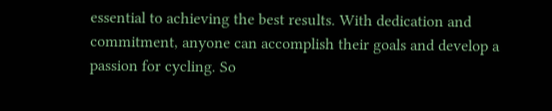essential to achieving the best results. With dedication and commitment, anyone can accomplish their goals and develop a passion for cycling. So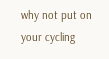why not put on your cycling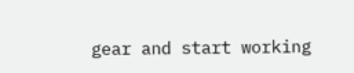gear and start working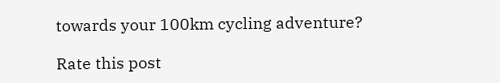towards your 100km cycling adventure?

Rate this post